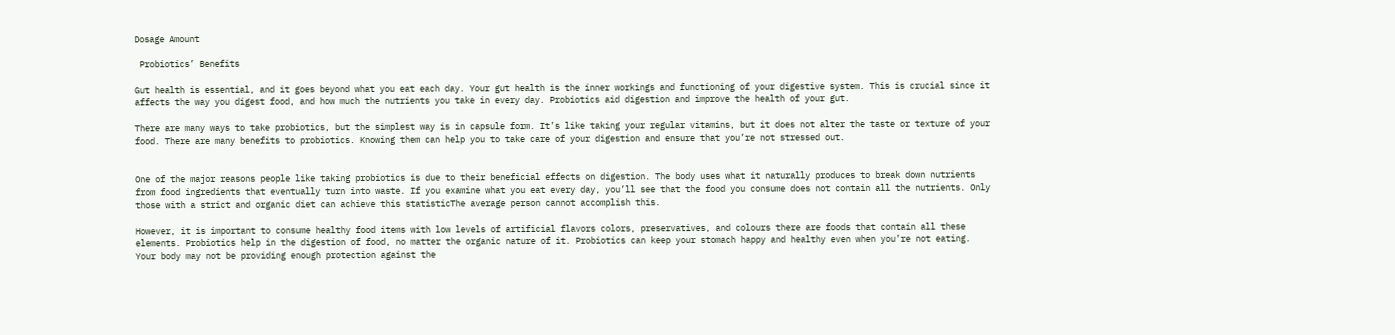Dosage Amount

 Probiotics’ Benefits

Gut health is essential, and it goes beyond what you eat each day. Your gut health is the inner workings and functioning of your digestive system. This is crucial since it affects the way you digest food, and how much the nutrients you take in every day. Probiotics aid digestion and improve the health of your gut.

There are many ways to take probiotics, but the simplest way is in capsule form. It’s like taking your regular vitamins, but it does not alter the taste or texture of your food. There are many benefits to probiotics. Knowing them can help you to take care of your digestion and ensure that you’re not stressed out.


One of the major reasons people like taking probiotics is due to their beneficial effects on digestion. The body uses what it naturally produces to break down nutrients from food ingredients that eventually turn into waste. If you examine what you eat every day, you’ll see that the food you consume does not contain all the nutrients. Only those with a strict and organic diet can achieve this statisticThe average person cannot accomplish this.

However, it is important to consume healthy food items with low levels of artificial flavors colors, preservatives, and colours there are foods that contain all these elements. Probiotics help in the digestion of food, no matter the organic nature of it. Probiotics can keep your stomach happy and healthy even when you’re not eating. Your body may not be providing enough protection against the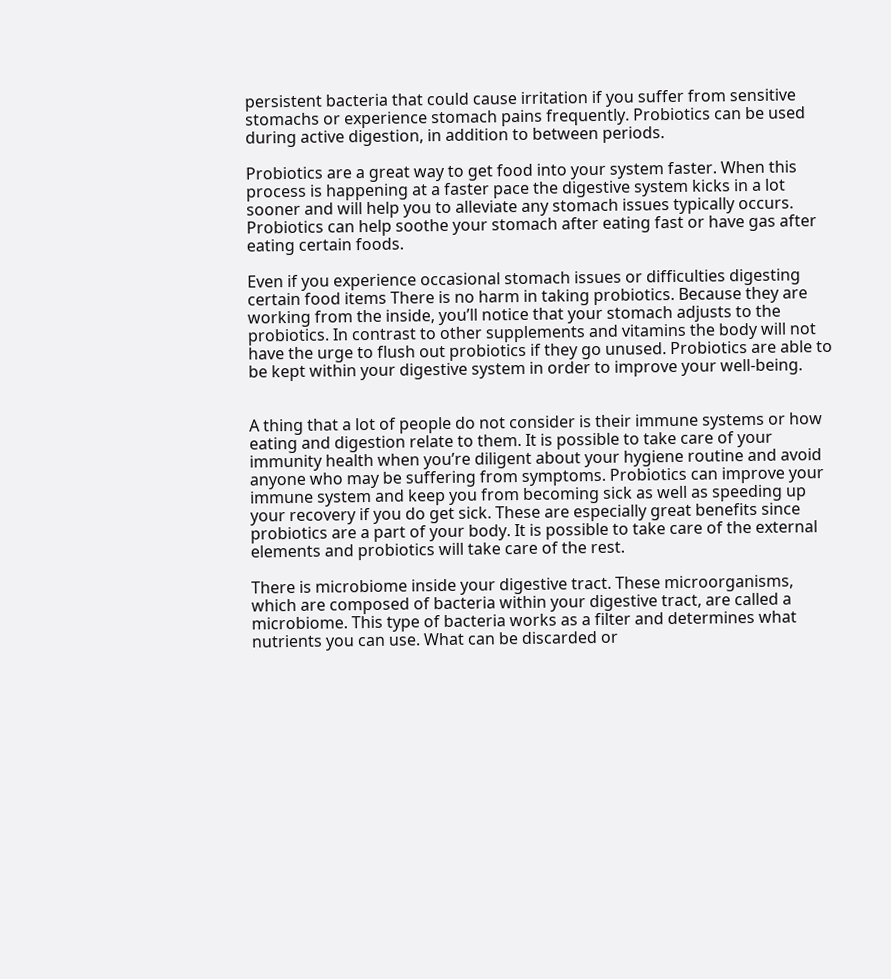persistent bacteria that could cause irritation if you suffer from sensitive stomachs or experience stomach pains frequently. Probiotics can be used during active digestion, in addition to between periods.

Probiotics are a great way to get food into your system faster. When this process is happening at a faster pace the digestive system kicks in a lot sooner and will help you to alleviate any stomach issues typically occurs. Probiotics can help soothe your stomach after eating fast or have gas after eating certain foods.

Even if you experience occasional stomach issues or difficulties digesting certain food items There is no harm in taking probiotics. Because they are working from the inside, you’ll notice that your stomach adjusts to the probiotics. In contrast to other supplements and vitamins the body will not have the urge to flush out probiotics if they go unused. Probiotics are able to be kept within your digestive system in order to improve your well-being.


A thing that a lot of people do not consider is their immune systems or how eating and digestion relate to them. It is possible to take care of your immunity health when you’re diligent about your hygiene routine and avoid anyone who may be suffering from symptoms. Probiotics can improve your immune system and keep you from becoming sick as well as speeding up your recovery if you do get sick. These are especially great benefits since probiotics are a part of your body. It is possible to take care of the external elements and probiotics will take care of the rest.

There is microbiome inside your digestive tract. These microorganisms, which are composed of bacteria within your digestive tract, are called a microbiome. This type of bacteria works as a filter and determines what nutrients you can use. What can be discarded or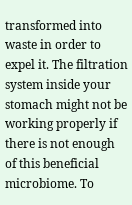transformed into waste in order to expel it. The filtration system inside your stomach might not be working properly if there is not enough of this beneficial microbiome. To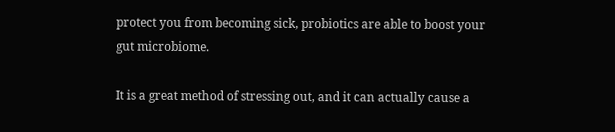protect you from becoming sick, probiotics are able to boost your gut microbiome.

It is a great method of stressing out, and it can actually cause a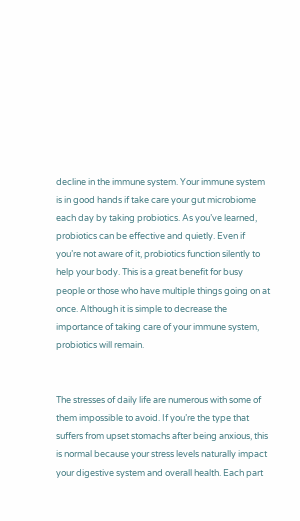decline in the immune system. Your immune system is in good hands if take care your gut microbiome each day by taking probiotics. As you’ve learned, probiotics can be effective and quietly. Even if you’re not aware of it, probiotics function silently to help your body. This is a great benefit for busy people or those who have multiple things going on at once. Although it is simple to decrease the importance of taking care of your immune system, probiotics will remain.


The stresses of daily life are numerous with some of them impossible to avoid. If you’re the type that suffers from upset stomachs after being anxious, this is normal because your stress levels naturally impact your digestive system and overall health. Each part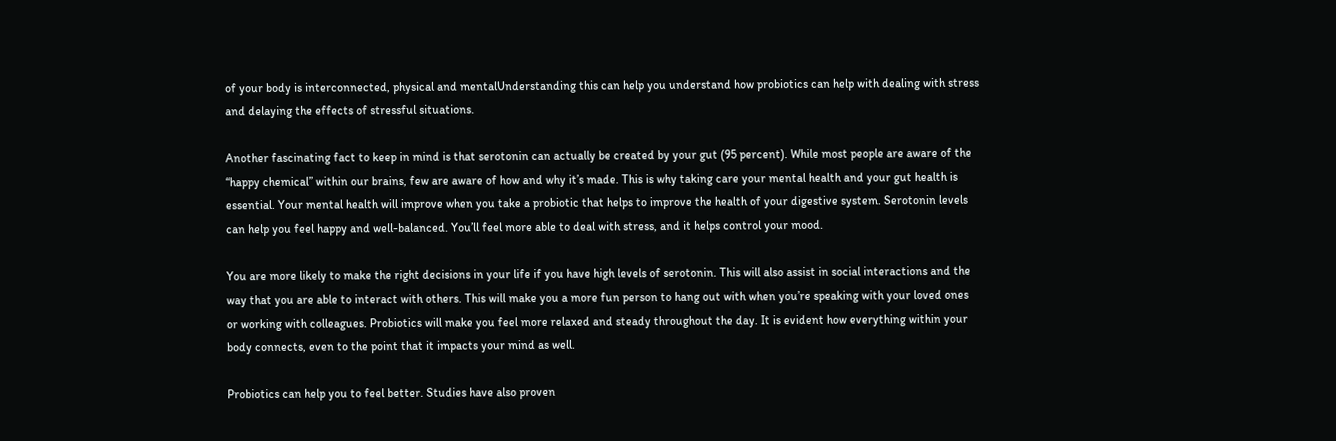of your body is interconnected, physical and mentalUnderstanding this can help you understand how probiotics can help with dealing with stress and delaying the effects of stressful situations.

Another fascinating fact to keep in mind is that serotonin can actually be created by your gut (95 percent). While most people are aware of the “happy chemical” within our brains, few are aware of how and why it’s made. This is why taking care your mental health and your gut health is essential. Your mental health will improve when you take a probiotic that helps to improve the health of your digestive system. Serotonin levels can help you feel happy and well-balanced. You’ll feel more able to deal with stress, and it helps control your mood.

You are more likely to make the right decisions in your life if you have high levels of serotonin. This will also assist in social interactions and the way that you are able to interact with others. This will make you a more fun person to hang out with when you’re speaking with your loved ones or working with colleagues. Probiotics will make you feel more relaxed and steady throughout the day. It is evident how everything within your body connects, even to the point that it impacts your mind as well.

Probiotics can help you to feel better. Studies have also proven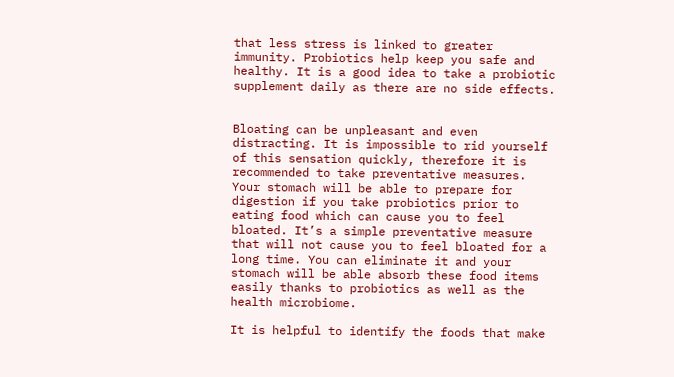that less stress is linked to greater immunity. Probiotics help keep you safe and healthy. It is a good idea to take a probiotic supplement daily as there are no side effects.


Bloating can be unpleasant and even distracting. It is impossible to rid yourself of this sensation quickly, therefore it is recommended to take preventative measures. Your stomach will be able to prepare for digestion if you take probiotics prior to eating food which can cause you to feel bloated. It’s a simple preventative measure that will not cause you to feel bloated for a long time. You can eliminate it and your stomach will be able absorb these food items easily thanks to probiotics as well as the health microbiome.

It is helpful to identify the foods that make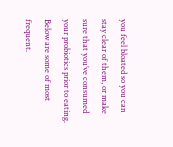you feel bloated so you can stay clear of them, or make sure that you’ve consumed your probiotics prior to eating. Below are some of most frequent.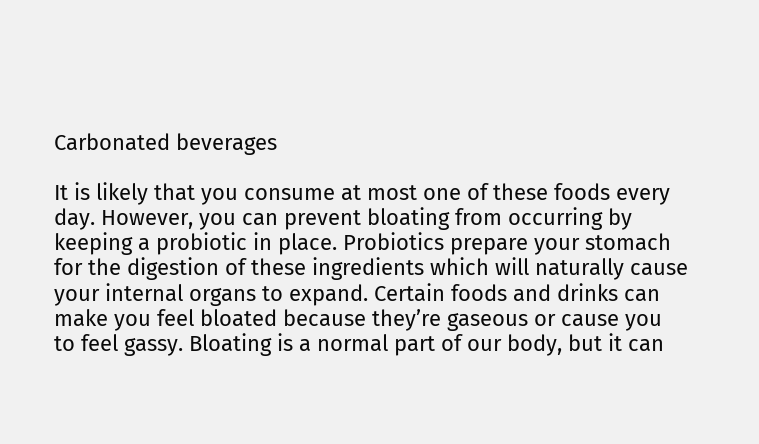Carbonated beverages

It is likely that you consume at most one of these foods every day. However, you can prevent bloating from occurring by keeping a probiotic in place. Probiotics prepare your stomach for the digestion of these ingredients which will naturally cause your internal organs to expand. Certain foods and drinks can make you feel bloated because they’re gaseous or cause you to feel gassy. Bloating is a normal part of our body, but it can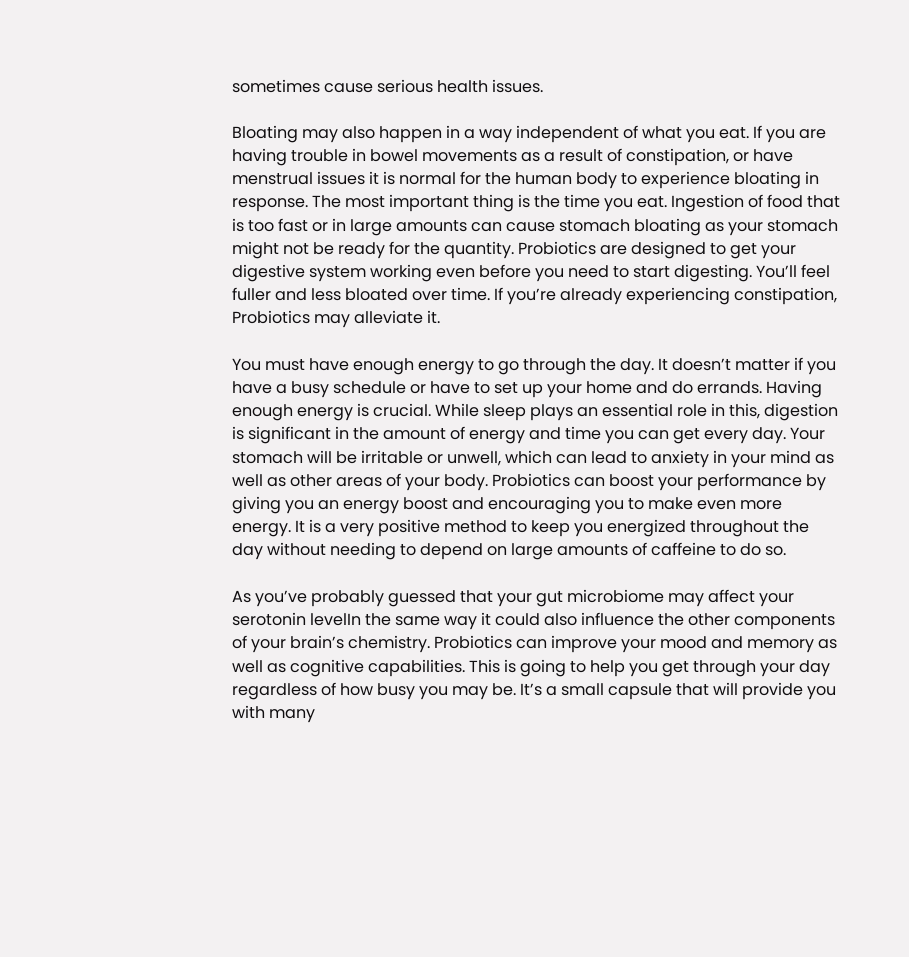sometimes cause serious health issues.

Bloating may also happen in a way independent of what you eat. If you are having trouble in bowel movements as a result of constipation, or have menstrual issues it is normal for the human body to experience bloating in response. The most important thing is the time you eat. Ingestion of food that is too fast or in large amounts can cause stomach bloating as your stomach might not be ready for the quantity. Probiotics are designed to get your digestive system working even before you need to start digesting. You’ll feel fuller and less bloated over time. If you’re already experiencing constipation, Probiotics may alleviate it.

You must have enough energy to go through the day. It doesn’t matter if you have a busy schedule or have to set up your home and do errands. Having enough energy is crucial. While sleep plays an essential role in this, digestion is significant in the amount of energy and time you can get every day. Your stomach will be irritable or unwell, which can lead to anxiety in your mind as well as other areas of your body. Probiotics can boost your performance by giving you an energy boost and encouraging you to make even more energy. It is a very positive method to keep you energized throughout the day without needing to depend on large amounts of caffeine to do so.

As you’ve probably guessed that your gut microbiome may affect your serotonin levelIn the same way it could also influence the other components of your brain’s chemistry. Probiotics can improve your mood and memory as well as cognitive capabilities. This is going to help you get through your day regardless of how busy you may be. It’s a small capsule that will provide you with many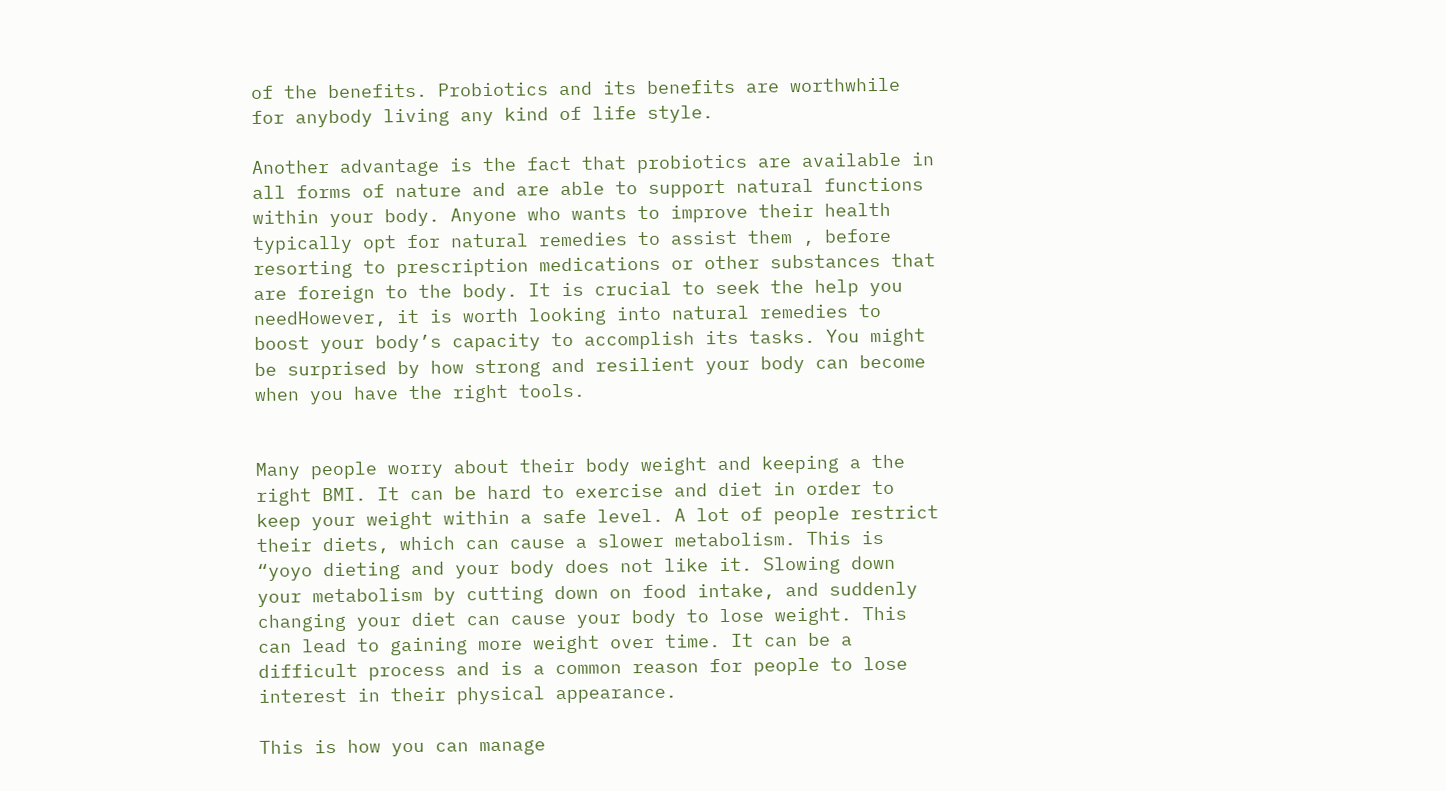of the benefits. Probiotics and its benefits are worthwhile for anybody living any kind of life style.

Another advantage is the fact that probiotics are available in all forms of nature and are able to support natural functions within your body. Anyone who wants to improve their health typically opt for natural remedies to assist them , before resorting to prescription medications or other substances that are foreign to the body. It is crucial to seek the help you needHowever, it is worth looking into natural remedies to boost your body’s capacity to accomplish its tasks. You might be surprised by how strong and resilient your body can become when you have the right tools.


Many people worry about their body weight and keeping a the right BMI. It can be hard to exercise and diet in order to keep your weight within a safe level. A lot of people restrict their diets, which can cause a slower metabolism. This is “yoyo dieting and your body does not like it. Slowing down your metabolism by cutting down on food intake, and suddenly changing your diet can cause your body to lose weight. This can lead to gaining more weight over time. It can be a difficult process and is a common reason for people to lose interest in their physical appearance.

This is how you can manage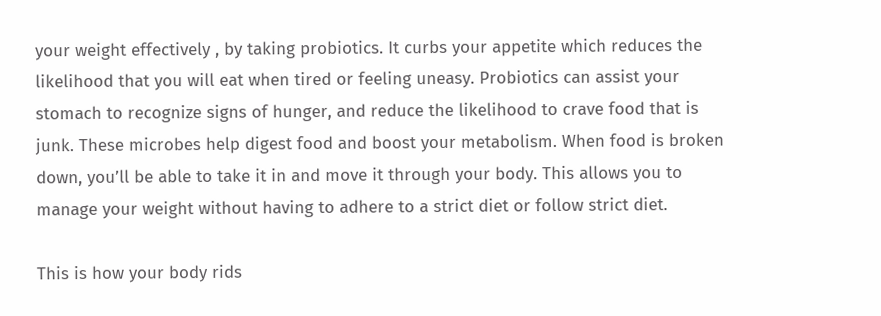your weight effectively , by taking probiotics. It curbs your appetite which reduces the likelihood that you will eat when tired or feeling uneasy. Probiotics can assist your stomach to recognize signs of hunger, and reduce the likelihood to crave food that is junk. These microbes help digest food and boost your metabolism. When food is broken down, you’ll be able to take it in and move it through your body. This allows you to manage your weight without having to adhere to a strict diet or follow strict diet.

This is how your body rids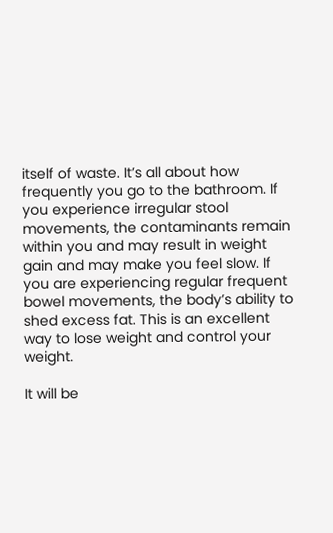itself of waste. It’s all about how frequently you go to the bathroom. If you experience irregular stool movements, the contaminants remain within you and may result in weight gain and may make you feel slow. If you are experiencing regular frequent bowel movements, the body’s ability to shed excess fat. This is an excellent way to lose weight and control your weight.

It will be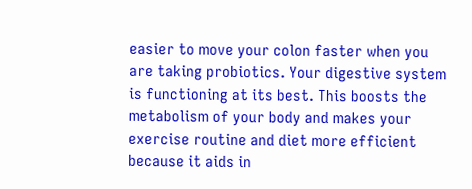easier to move your colon faster when you are taking probiotics. Your digestive system is functioning at its best. This boosts the metabolism of your body and makes your exercise routine and diet more efficient because it aids in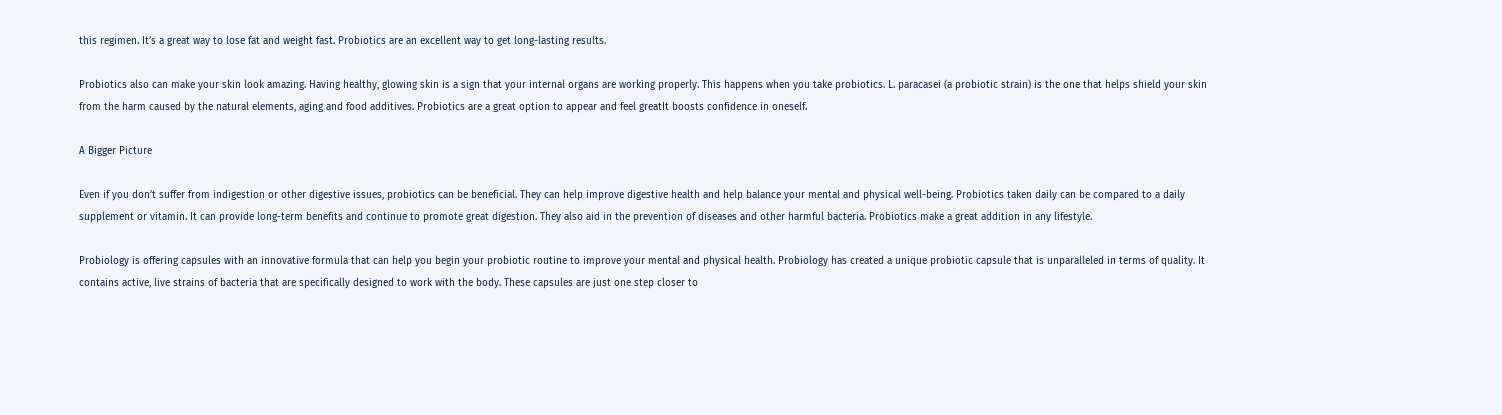this regimen. It’s a great way to lose fat and weight fast. Probiotics are an excellent way to get long-lasting results.

Probiotics also can make your skin look amazing. Having healthy, glowing skin is a sign that your internal organs are working properly. This happens when you take probiotics. L. paracasei (a probiotic strain) is the one that helps shield your skin from the harm caused by the natural elements, aging and food additives. Probiotics are a great option to appear and feel greatIt boosts confidence in oneself.

A Bigger Picture

Even if you don’t suffer from indigestion or other digestive issues, probiotics can be beneficial. They can help improve digestive health and help balance your mental and physical well-being. Probiotics taken daily can be compared to a daily supplement or vitamin. It can provide long-term benefits and continue to promote great digestion. They also aid in the prevention of diseases and other harmful bacteria. Probiotics make a great addition in any lifestyle.

Probiology is offering capsules with an innovative formula that can help you begin your probiotic routine to improve your mental and physical health. Probiology has created a unique probiotic capsule that is unparalleled in terms of quality. It contains active, live strains of bacteria that are specifically designed to work with the body. These capsules are just one step closer to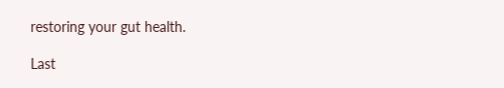restoring your gut health.

Last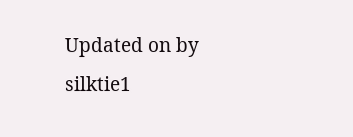Updated on by silktie1